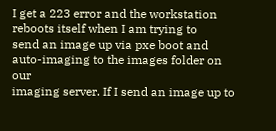I get a 223 error and the workstation reboots itself when I am trying to
send an image up via pxe boot and auto-imaging to the images folder on our
imaging server. If I send an image up to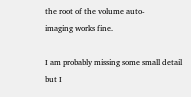the root of the volume auto-
imaging works fine.

I am probably missing some small detail but I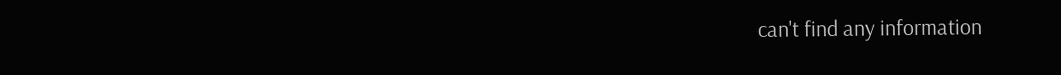can't find any information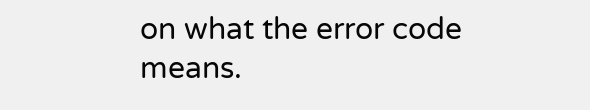on what the error code means.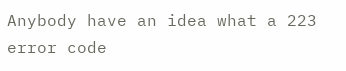Anybody have an idea what a 223 error code